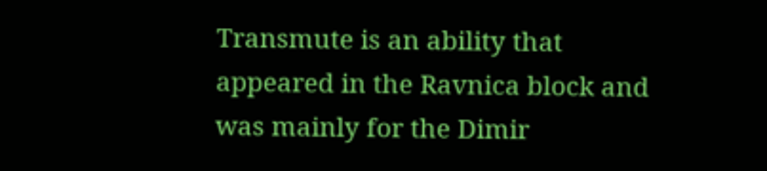Transmute is an ability that appeared in the Ravnica block and was mainly for the Dimir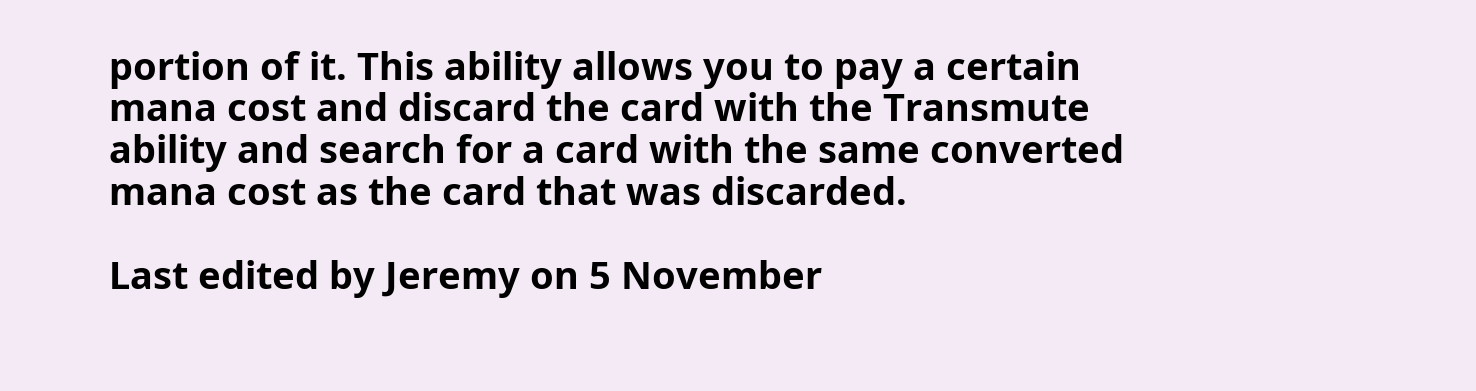portion of it. This ability allows you to pay a certain mana cost and discard the card with the Transmute ability and search for a card with the same converted mana cost as the card that was discarded.

Last edited by Jeremy on 5 November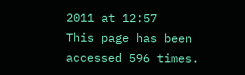2011 at 12:57
This page has been accessed 596 times.